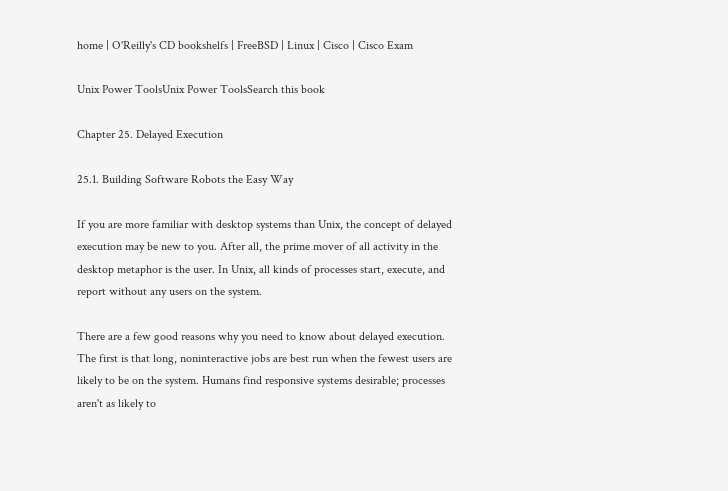home | O'Reilly's CD bookshelfs | FreeBSD | Linux | Cisco | Cisco Exam

Unix Power ToolsUnix Power ToolsSearch this book

Chapter 25. Delayed Execution

25.1. Building Software Robots the Easy Way

If you are more familiar with desktop systems than Unix, the concept of delayed execution may be new to you. After all, the prime mover of all activity in the desktop metaphor is the user. In Unix, all kinds of processes start, execute, and report without any users on the system.

There are a few good reasons why you need to know about delayed execution. The first is that long, noninteractive jobs are best run when the fewest users are likely to be on the system. Humans find responsive systems desirable; processes aren't as likely to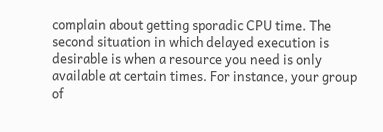complain about getting sporadic CPU time. The second situation in which delayed execution is desirable is when a resource you need is only available at certain times. For instance, your group of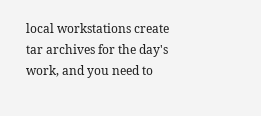local workstations create tar archives for the day's work, and you need to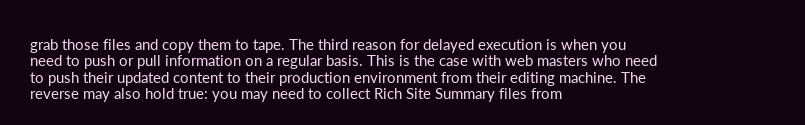grab those files and copy them to tape. The third reason for delayed execution is when you need to push or pull information on a regular basis. This is the case with web masters who need to push their updated content to their production environment from their editing machine. The reverse may also hold true: you may need to collect Rich Site Summary files from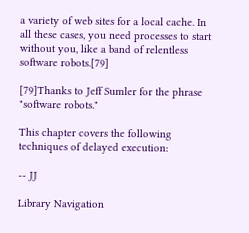a variety of web sites for a local cache. In all these cases, you need processes to start without you, like a band of relentless software robots.[79]

[79]Thanks to Jeff Sumler for the phrase "software robots."

This chapter covers the following techniques of delayed execution:

-- JJ

Library Navigation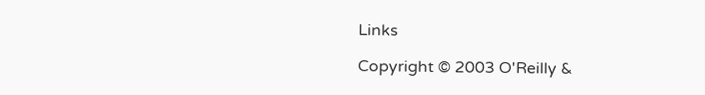Links

Copyright © 2003 O'Reilly &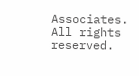Associates. All rights reserved.